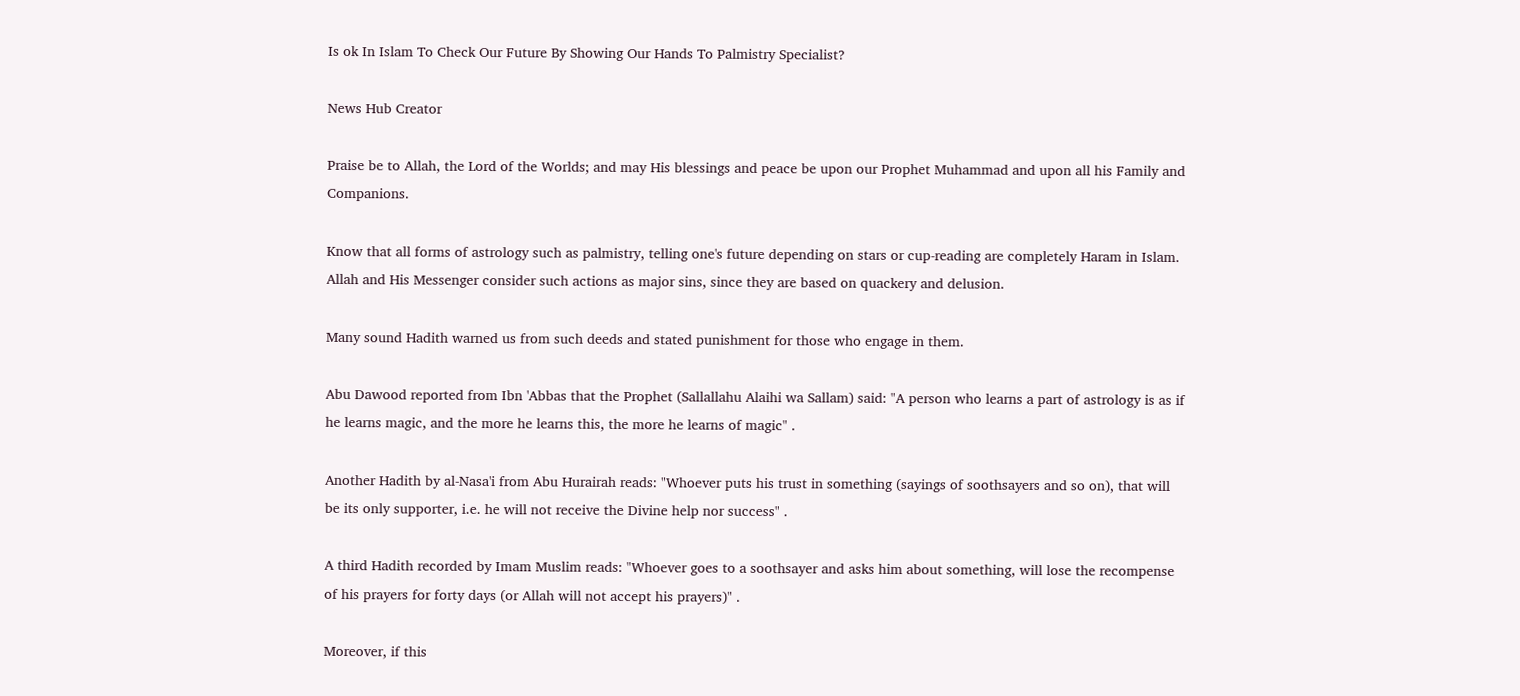Is ok In Islam To Check Our Future By Showing Our Hands To Palmistry Specialist?

News Hub Creator

Praise be to Allah, the Lord of the Worlds; and may His blessings and peace be upon our Prophet Muhammad and upon all his Family and Companions.

Know that all forms of astrology such as palmistry, telling one's future depending on stars or cup-reading are completely Haram in Islam. Allah and His Messenger consider such actions as major sins, since they are based on quackery and delusion.

Many sound Hadith warned us from such deeds and stated punishment for those who engage in them.

Abu Dawood reported from Ibn 'Abbas that the Prophet (Sallallahu Alaihi wa Sallam) said: "A person who learns a part of astrology is as if he learns magic, and the more he learns this, the more he learns of magic" .

Another Hadith by al-Nasa'i from Abu Hurairah reads: "Whoever puts his trust in something (sayings of soothsayers and so on), that will be its only supporter, i.e. he will not receive the Divine help nor success" .

A third Hadith recorded by Imam Muslim reads: "Whoever goes to a soothsayer and asks him about something, will lose the recompense of his prayers for forty days (or Allah will not accept his prayers)" .

Moreover, if this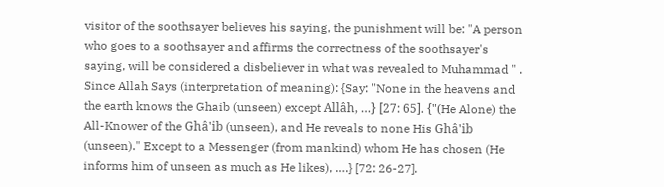visitor of the soothsayer believes his saying, the punishment will be: "A person who goes to a soothsayer and affirms the correctness of the soothsayer's saying, will be considered a disbeliever in what was revealed to Muhammad " . Since Allah Says (interpretation of meaning): {Say: "None in the heavens and the earth knows the Ghaib (unseen) except Allâh, …} [27: 65]. {"(He Alone) the All-Knower of the Ghâ'ib (unseen), and He reveals to none His Ghâ'ib (unseen)." Except to a Messenger (from mankind) whom He has chosen (He informs him of unseen as much as He likes), ….} [72: 26-27].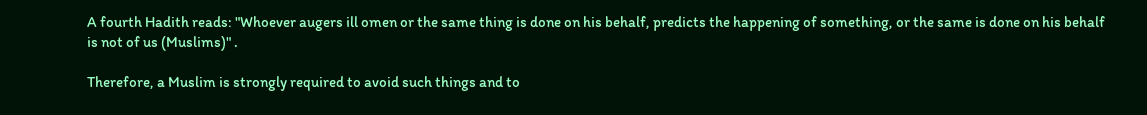A fourth Hadith reads: "Whoever augers ill omen or the same thing is done on his behalf, predicts the happening of something, or the same is done on his behalf is not of us (Muslims)" .

Therefore, a Muslim is strongly required to avoid such things and to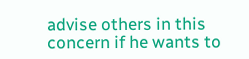advise others in this concern if he wants to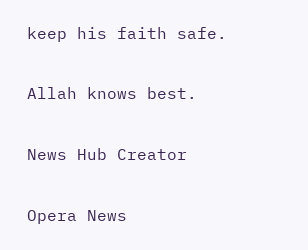keep his faith safe.

Allah knows best.

News Hub Creator

Opera News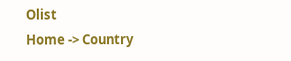Olist
Home -> Country